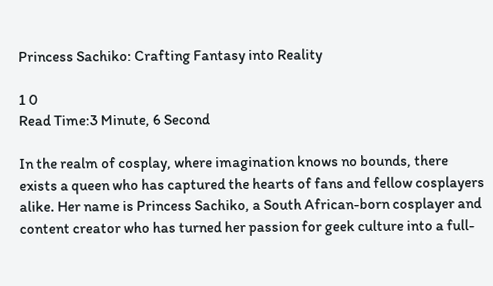Princess Sachiko: Crafting Fantasy into Reality

1 0
Read Time:3 Minute, 6 Second

In the realm of cosplay, where imagination knows no bounds, there exists a queen who has captured the hearts of fans and fellow cosplayers alike. Her name is Princess Sachiko, a South African-born cosplayer and content creator who has turned her passion for geek culture into a full-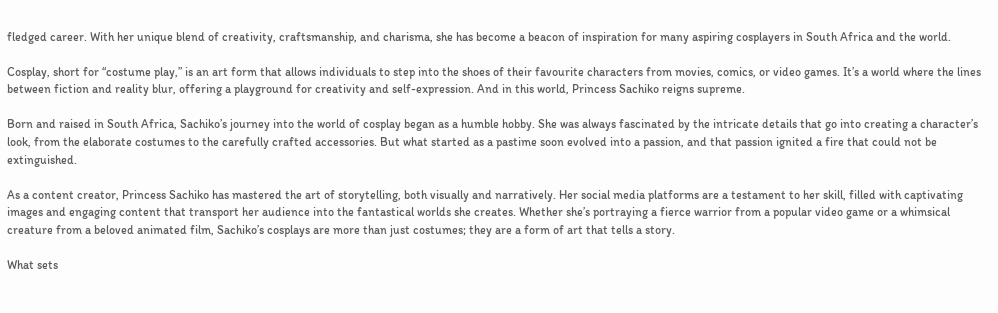fledged career. With her unique blend of creativity, craftsmanship, and charisma, she has become a beacon of inspiration for many aspiring cosplayers in South Africa and the world.

Cosplay, short for “costume play,” is an art form that allows individuals to step into the shoes of their favourite characters from movies, comics, or video games. It’s a world where the lines between fiction and reality blur, offering a playground for creativity and self-expression. And in this world, Princess Sachiko reigns supreme.

Born and raised in South Africa, Sachiko’s journey into the world of cosplay began as a humble hobby. She was always fascinated by the intricate details that go into creating a character’s look, from the elaborate costumes to the carefully crafted accessories. But what started as a pastime soon evolved into a passion, and that passion ignited a fire that could not be extinguished.

As a content creator, Princess Sachiko has mastered the art of storytelling, both visually and narratively. Her social media platforms are a testament to her skill, filled with captivating images and engaging content that transport her audience into the fantastical worlds she creates. Whether she’s portraying a fierce warrior from a popular video game or a whimsical creature from a beloved animated film, Sachiko’s cosplays are more than just costumes; they are a form of art that tells a story.

What sets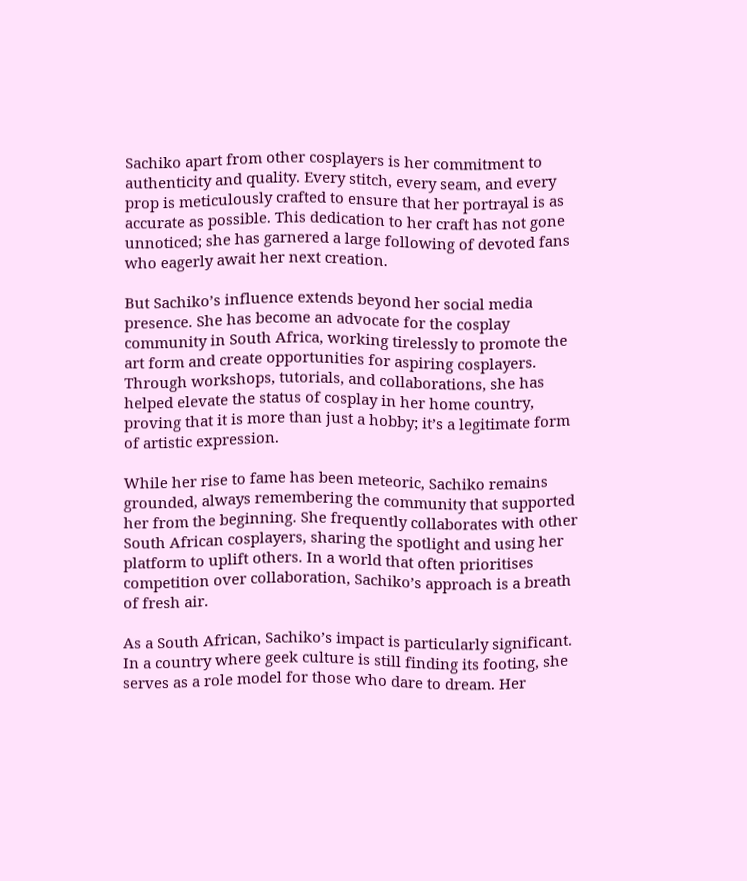Sachiko apart from other cosplayers is her commitment to authenticity and quality. Every stitch, every seam, and every prop is meticulously crafted to ensure that her portrayal is as accurate as possible. This dedication to her craft has not gone unnoticed; she has garnered a large following of devoted fans who eagerly await her next creation.

But Sachiko’s influence extends beyond her social media presence. She has become an advocate for the cosplay community in South Africa, working tirelessly to promote the art form and create opportunities for aspiring cosplayers. Through workshops, tutorials, and collaborations, she has helped elevate the status of cosplay in her home country, proving that it is more than just a hobby; it’s a legitimate form of artistic expression.

While her rise to fame has been meteoric, Sachiko remains grounded, always remembering the community that supported her from the beginning. She frequently collaborates with other South African cosplayers, sharing the spotlight and using her platform to uplift others. In a world that often prioritises competition over collaboration, Sachiko’s approach is a breath of fresh air.

As a South African, Sachiko’s impact is particularly significant. In a country where geek culture is still finding its footing, she serves as a role model for those who dare to dream. Her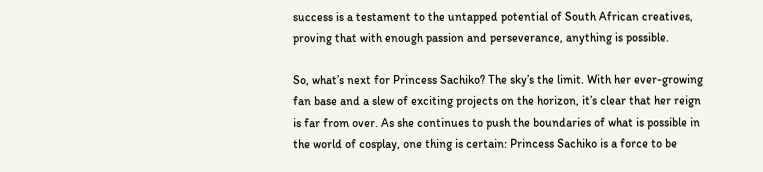success is a testament to the untapped potential of South African creatives, proving that with enough passion and perseverance, anything is possible.

So, what’s next for Princess Sachiko? The sky’s the limit. With her ever-growing fan base and a slew of exciting projects on the horizon, it’s clear that her reign is far from over. As she continues to push the boundaries of what is possible in the world of cosplay, one thing is certain: Princess Sachiko is a force to be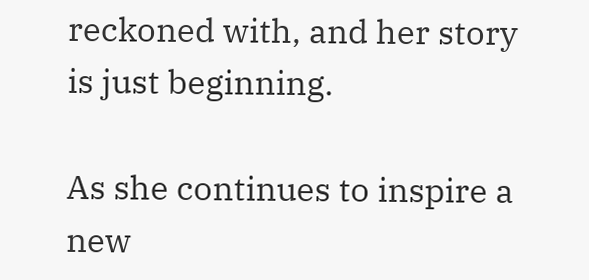reckoned with, and her story is just beginning.

As she continues to inspire a new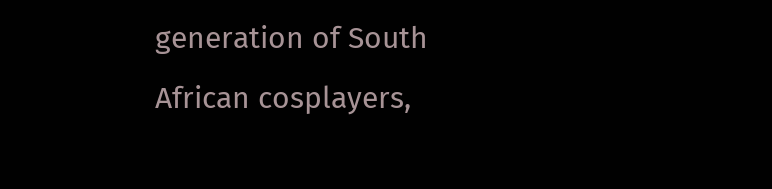generation of South African cosplayers,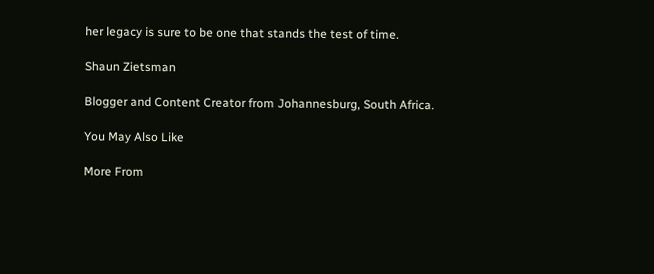her legacy is sure to be one that stands the test of time.

Shaun Zietsman

Blogger and Content Creator from Johannesburg, South Africa.

You May Also Like

More From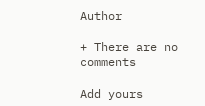Author

+ There are no comments

Add yours